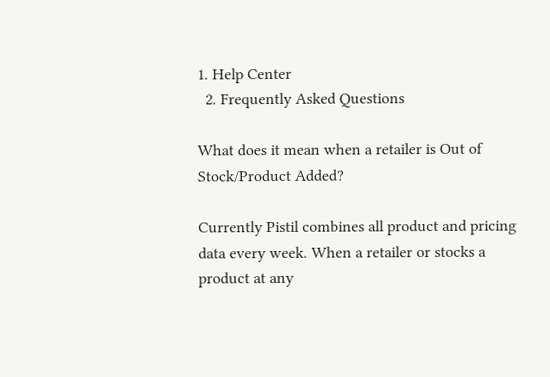1. Help Center
  2. Frequently Asked Questions

What does it mean when a retailer is Out of Stock/Product Added?

Currently Pistil combines all product and pricing data every week. When a retailer or stocks a product at any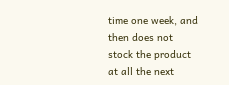time one week, and then does not stock the product at all the next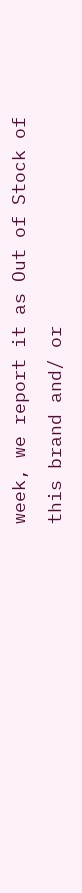week, we report it as Out of Stock of this brand and/ or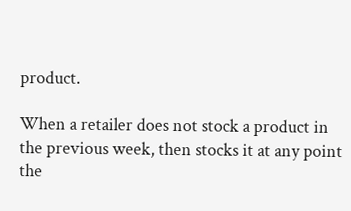product.

When a retailer does not stock a product in the previous week, then stocks it at any point the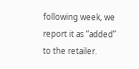following week, we report it as “added” to the retailer.